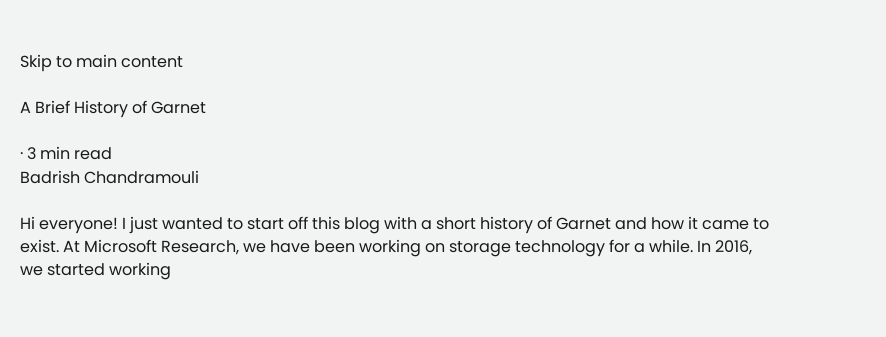Skip to main content

A Brief History of Garnet

· 3 min read
Badrish Chandramouli

Hi everyone! I just wanted to start off this blog with a short history of Garnet and how it came to exist. At Microsoft Research, we have been working on storage technology for a while. In 2016, we started working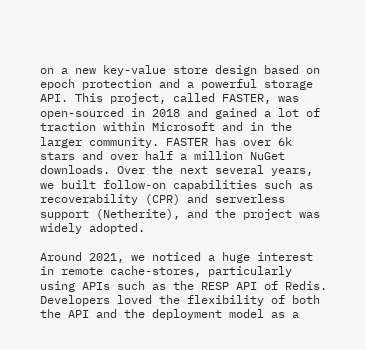on a new key-value store design based on epoch protection and a powerful storage API. This project, called FASTER, was open-sourced in 2018 and gained a lot of traction within Microsoft and in the larger community. FASTER has over 6k stars and over half a million NuGet downloads. Over the next several years, we built follow-on capabilities such as recoverability (CPR) and serverless support (Netherite), and the project was widely adopted.

Around 2021, we noticed a huge interest in remote cache-stores, particularly using APIs such as the RESP API of Redis. Developers loved the flexibility of both the API and the deployment model as a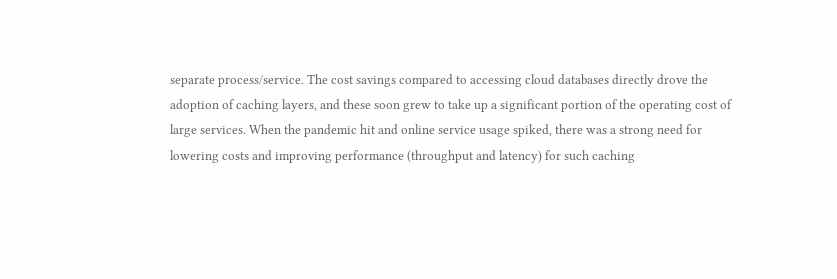separate process/service. The cost savings compared to accessing cloud databases directly drove the adoption of caching layers, and these soon grew to take up a significant portion of the operating cost of large services. When the pandemic hit and online service usage spiked, there was a strong need for lowering costs and improving performance (throughput and latency) for such caching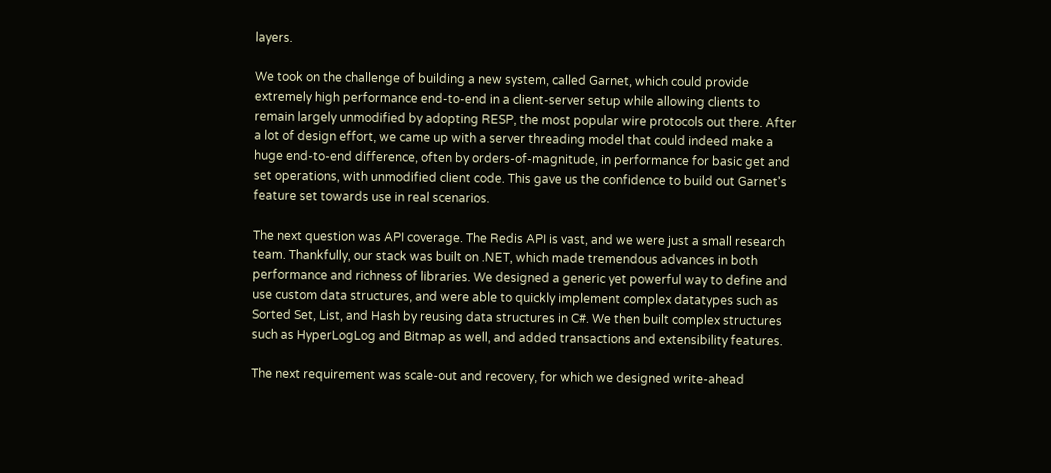layers.

We took on the challenge of building a new system, called Garnet, which could provide extremely high performance end-to-end in a client-server setup while allowing clients to remain largely unmodified by adopting RESP, the most popular wire protocols out there. After a lot of design effort, we came up with a server threading model that could indeed make a huge end-to-end difference, often by orders-of-magnitude, in performance for basic get and set operations, with unmodified client code. This gave us the confidence to build out Garnet's feature set towards use in real scenarios.

The next question was API coverage. The Redis API is vast, and we were just a small research team. Thankfully, our stack was built on .NET, which made tremendous advances in both performance and richness of libraries. We designed a generic yet powerful way to define and use custom data structures, and were able to quickly implement complex datatypes such as Sorted Set, List, and Hash by reusing data structures in C#. We then built complex structures such as HyperLogLog and Bitmap as well, and added transactions and extensibility features.

The next requirement was scale-out and recovery, for which we designed write-ahead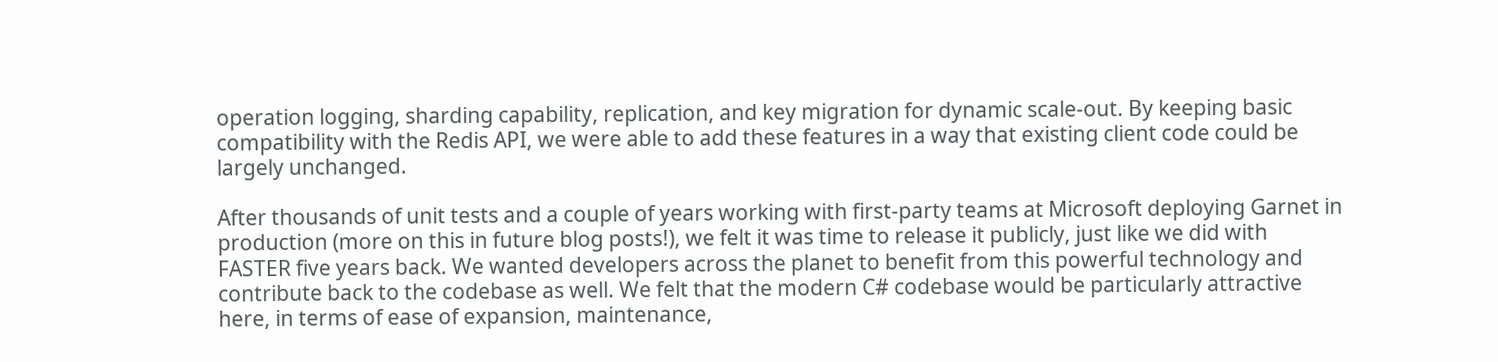operation logging, sharding capability, replication, and key migration for dynamic scale-out. By keeping basic compatibility with the Redis API, we were able to add these features in a way that existing client code could be largely unchanged.

After thousands of unit tests and a couple of years working with first-party teams at Microsoft deploying Garnet in production (more on this in future blog posts!), we felt it was time to release it publicly, just like we did with FASTER five years back. We wanted developers across the planet to benefit from this powerful technology and contribute back to the codebase as well. We felt that the modern C# codebase would be particularly attractive here, in terms of ease of expansion, maintenance,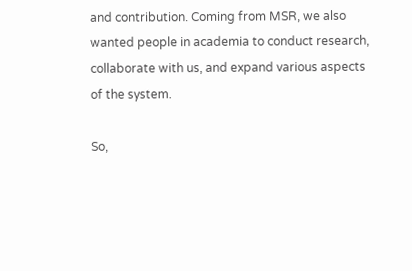and contribution. Coming from MSR, we also wanted people in academia to conduct research, collaborate with us, and expand various aspects of the system.

So,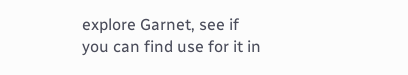explore Garnet, see if you can find use for it in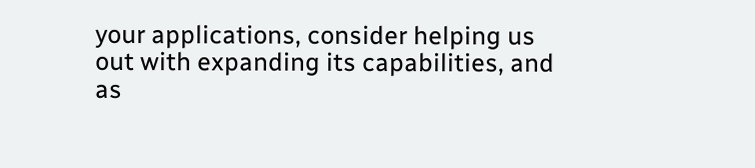your applications, consider helping us out with expanding its capabilities, and as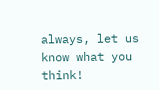always, let us know what you think!